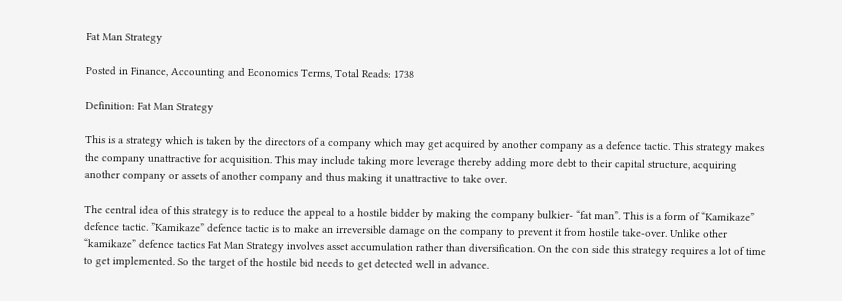Fat Man Strategy

Posted in Finance, Accounting and Economics Terms, Total Reads: 1738

Definition: Fat Man Strategy

This is a strategy which is taken by the directors of a company which may get acquired by another company as a defence tactic. This strategy makes the company unattractive for acquisition. This may include taking more leverage thereby adding more debt to their capital structure, acquiring another company or assets of another company and thus making it unattractive to take over.

The central idea of this strategy is to reduce the appeal to a hostile bidder by making the company bulkier- “fat man”. This is a form of “Kamikaze” defence tactic. ”Kamikaze” defence tactic is to make an irreversible damage on the company to prevent it from hostile take-over. Unlike other “kamikaze” defence tactics Fat Man Strategy involves asset accumulation rather than diversification. On the con side this strategy requires a lot of time to get implemented. So the target of the hostile bid needs to get detected well in advance.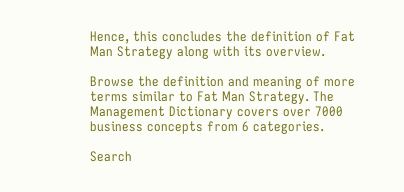Hence, this concludes the definition of Fat Man Strategy along with its overview.

Browse the definition and meaning of more terms similar to Fat Man Strategy. The Management Dictionary covers over 7000 business concepts from 6 categories.

Search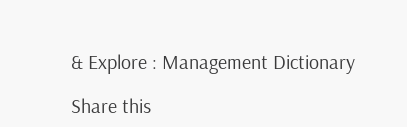& Explore : Management Dictionary

Share this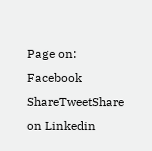Page on:
Facebook ShareTweetShare on Linkedin